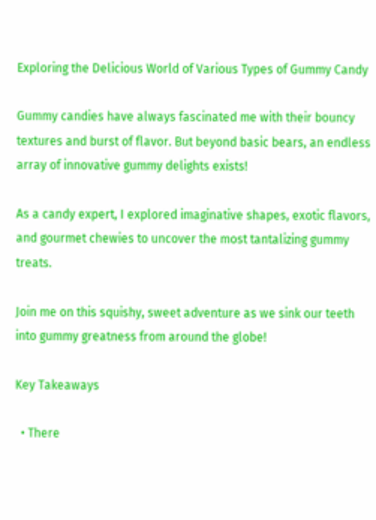Exploring the Delicious World of Various Types of Gummy Candy

Gummy candies have always fascinated me with their bouncy textures and burst of flavor. But beyond basic bears, an endless array of innovative gummy delights exists!

As a candy expert, I explored imaginative shapes, exotic flavors, and gourmet chewies to uncover the most tantalizing gummy treats.

Join me on this squishy, sweet adventure as we sink our teeth into gummy greatness from around the globe!

Key Takeaways

  • There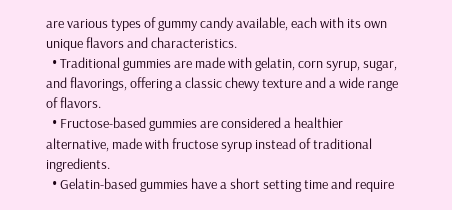are various types of gummy candy available, each with its own unique flavors and characteristics.
  • Traditional gummies are made with gelatin, corn syrup, sugar, and flavorings, offering a classic chewy texture and a wide range of flavors.
  • Fructose-based gummies are considered a healthier alternative, made with fructose syrup instead of traditional ingredients.
  • Gelatin-based gummies have a short setting time and require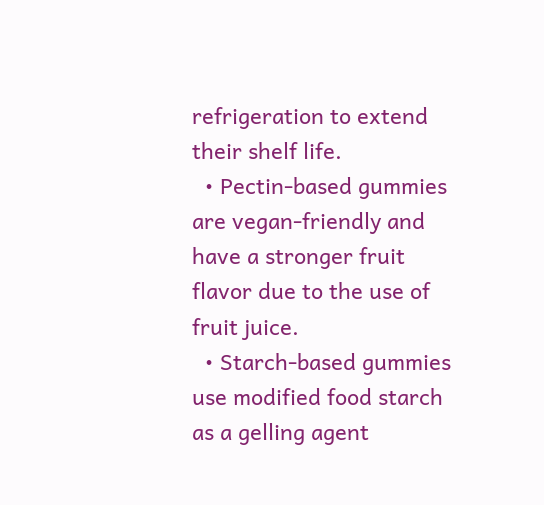refrigeration to extend their shelf life.
  • Pectin-based gummies are vegan-friendly and have a stronger fruit flavor due to the use of fruit juice.
  • Starch-based gummies use modified food starch as a gelling agent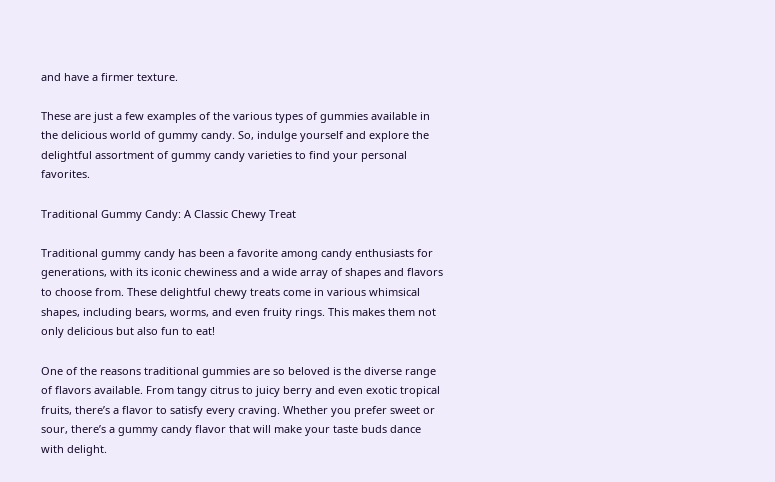and have a firmer texture.

These are just a few examples of the various types of gummies available in the delicious world of gummy candy. So, indulge yourself and explore the delightful assortment of gummy candy varieties to find your personal favorites.

Traditional Gummy Candy: A Classic Chewy Treat

Traditional gummy candy has been a favorite among candy enthusiasts for generations, with its iconic chewiness and a wide array of shapes and flavors to choose from. These delightful chewy treats come in various whimsical shapes, including bears, worms, and even fruity rings. This makes them not only delicious but also fun to eat!

One of the reasons traditional gummies are so beloved is the diverse range of flavors available. From tangy citrus to juicy berry and even exotic tropical fruits, there’s a flavor to satisfy every craving. Whether you prefer sweet or sour, there’s a gummy candy flavor that will make your taste buds dance with delight.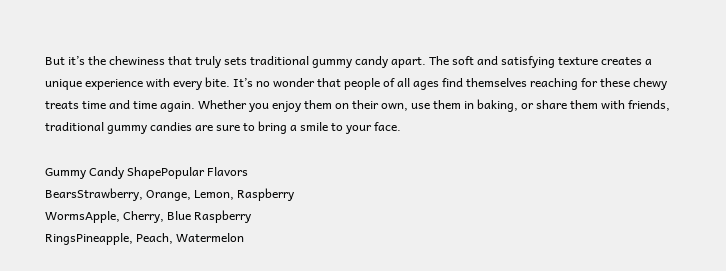But it’s the chewiness that truly sets traditional gummy candy apart. The soft and satisfying texture creates a unique experience with every bite. It’s no wonder that people of all ages find themselves reaching for these chewy treats time and time again. Whether you enjoy them on their own, use them in baking, or share them with friends, traditional gummy candies are sure to bring a smile to your face.

Gummy Candy ShapePopular Flavors
BearsStrawberry, Orange, Lemon, Raspberry
WormsApple, Cherry, Blue Raspberry
RingsPineapple, Peach, Watermelon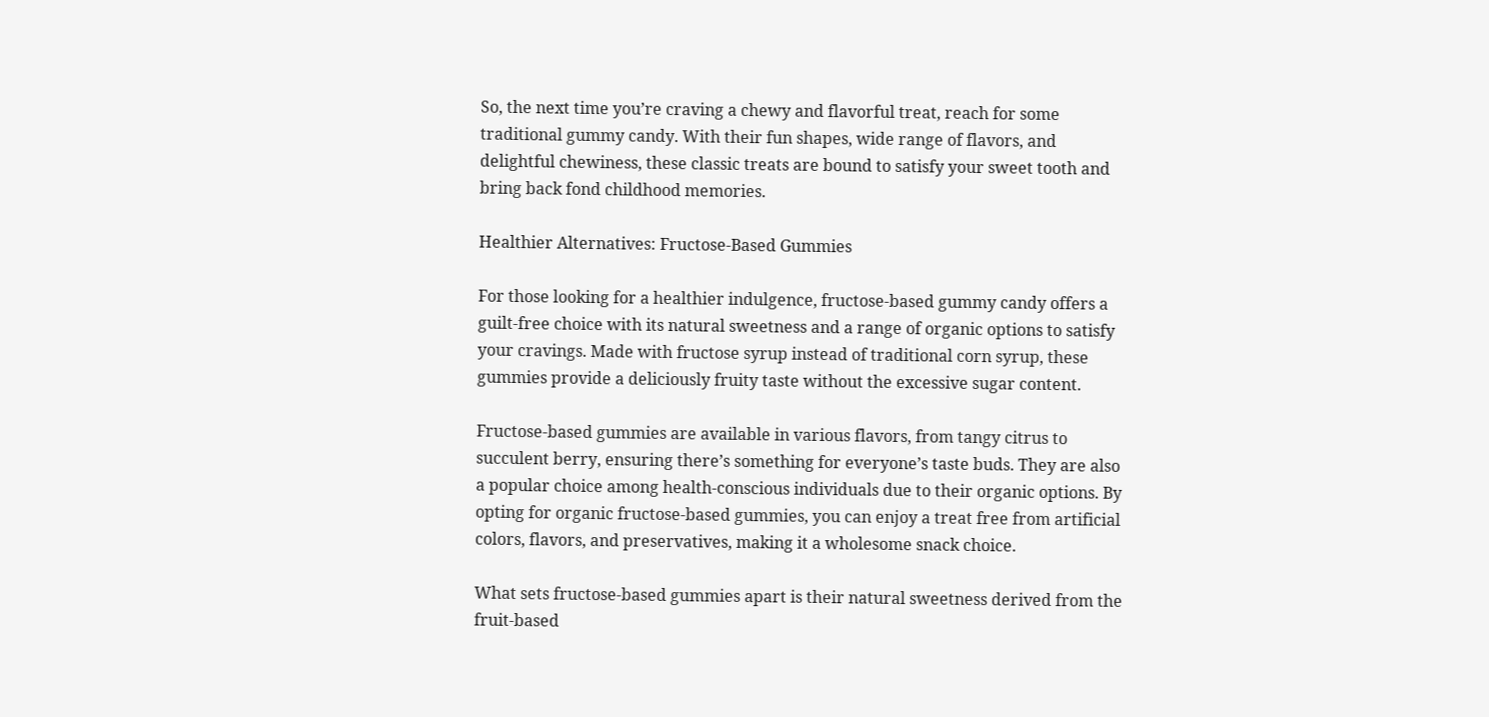So, the next time you’re craving a chewy and flavorful treat, reach for some traditional gummy candy. With their fun shapes, wide range of flavors, and delightful chewiness, these classic treats are bound to satisfy your sweet tooth and bring back fond childhood memories.

Healthier Alternatives: Fructose-Based Gummies

For those looking for a healthier indulgence, fructose-based gummy candy offers a guilt-free choice with its natural sweetness and a range of organic options to satisfy your cravings. Made with fructose syrup instead of traditional corn syrup, these gummies provide a deliciously fruity taste without the excessive sugar content.

Fructose-based gummies are available in various flavors, from tangy citrus to succulent berry, ensuring there’s something for everyone’s taste buds. They are also a popular choice among health-conscious individuals due to their organic options. By opting for organic fructose-based gummies, you can enjoy a treat free from artificial colors, flavors, and preservatives, making it a wholesome snack choice.

What sets fructose-based gummies apart is their natural sweetness derived from the fruit-based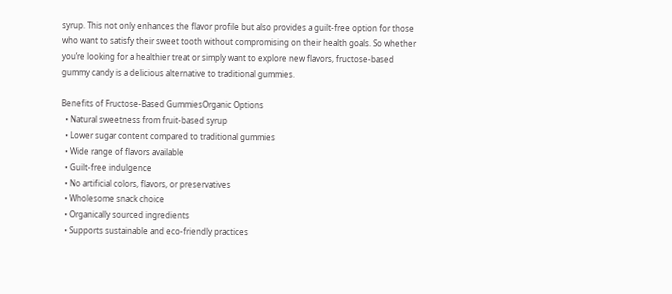syrup. This not only enhances the flavor profile but also provides a guilt-free option for those who want to satisfy their sweet tooth without compromising on their health goals. So whether you’re looking for a healthier treat or simply want to explore new flavors, fructose-based gummy candy is a delicious alternative to traditional gummies.

Benefits of Fructose-Based GummiesOrganic Options
  • Natural sweetness from fruit-based syrup
  • Lower sugar content compared to traditional gummies
  • Wide range of flavors available
  • Guilt-free indulgence
  • No artificial colors, flavors, or preservatives
  • Wholesome snack choice
  • Organically sourced ingredients
  • Supports sustainable and eco-friendly practices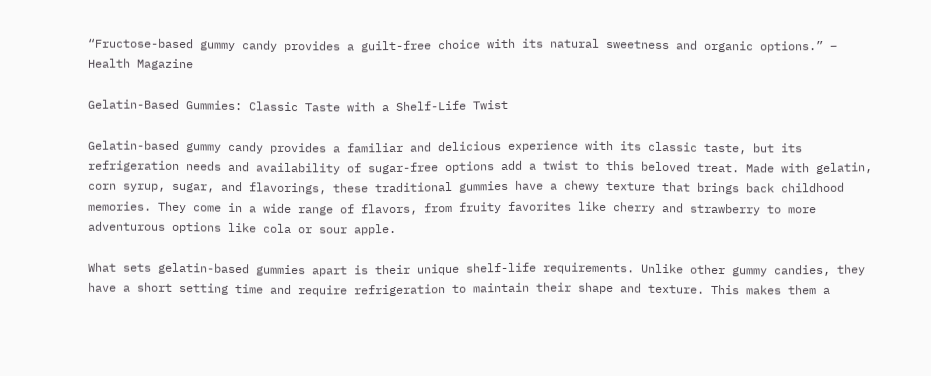“Fructose-based gummy candy provides a guilt-free choice with its natural sweetness and organic options.” – Health Magazine

Gelatin-Based Gummies: Classic Taste with a Shelf-Life Twist

Gelatin-based gummy candy provides a familiar and delicious experience with its classic taste, but its refrigeration needs and availability of sugar-free options add a twist to this beloved treat. Made with gelatin, corn syrup, sugar, and flavorings, these traditional gummies have a chewy texture that brings back childhood memories. They come in a wide range of flavors, from fruity favorites like cherry and strawberry to more adventurous options like cola or sour apple.

What sets gelatin-based gummies apart is their unique shelf-life requirements. Unlike other gummy candies, they have a short setting time and require refrigeration to maintain their shape and texture. This makes them a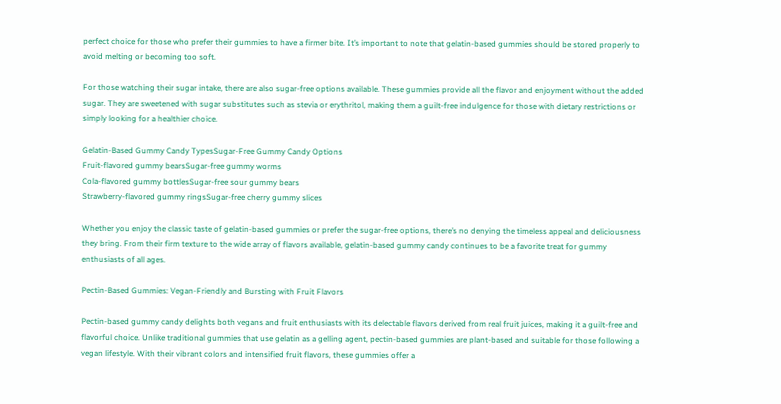perfect choice for those who prefer their gummies to have a firmer bite. It’s important to note that gelatin-based gummies should be stored properly to avoid melting or becoming too soft.

For those watching their sugar intake, there are also sugar-free options available. These gummies provide all the flavor and enjoyment without the added sugar. They are sweetened with sugar substitutes such as stevia or erythritol, making them a guilt-free indulgence for those with dietary restrictions or simply looking for a healthier choice.

Gelatin-Based Gummy Candy TypesSugar-Free Gummy Candy Options
Fruit-flavored gummy bearsSugar-free gummy worms
Cola-flavored gummy bottlesSugar-free sour gummy bears
Strawberry-flavored gummy ringsSugar-free cherry gummy slices

Whether you enjoy the classic taste of gelatin-based gummies or prefer the sugar-free options, there’s no denying the timeless appeal and deliciousness they bring. From their firm texture to the wide array of flavors available, gelatin-based gummy candy continues to be a favorite treat for gummy enthusiasts of all ages.

Pectin-Based Gummies: Vegan-Friendly and Bursting with Fruit Flavors

Pectin-based gummy candy delights both vegans and fruit enthusiasts with its delectable flavors derived from real fruit juices, making it a guilt-free and flavorful choice. Unlike traditional gummies that use gelatin as a gelling agent, pectin-based gummies are plant-based and suitable for those following a vegan lifestyle. With their vibrant colors and intensified fruit flavors, these gummies offer a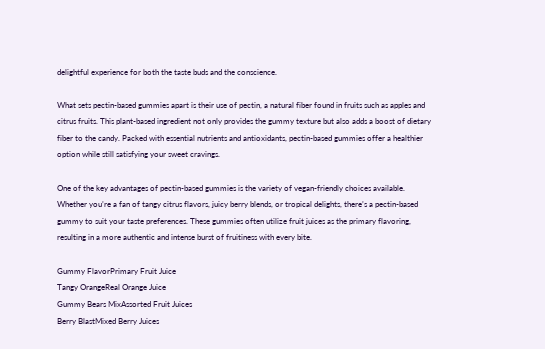delightful experience for both the taste buds and the conscience.

What sets pectin-based gummies apart is their use of pectin, a natural fiber found in fruits such as apples and citrus fruits. This plant-based ingredient not only provides the gummy texture but also adds a boost of dietary fiber to the candy. Packed with essential nutrients and antioxidants, pectin-based gummies offer a healthier option while still satisfying your sweet cravings.

One of the key advantages of pectin-based gummies is the variety of vegan-friendly choices available. Whether you’re a fan of tangy citrus flavors, juicy berry blends, or tropical delights, there’s a pectin-based gummy to suit your taste preferences. These gummies often utilize fruit juices as the primary flavoring, resulting in a more authentic and intense burst of fruitiness with every bite.

Gummy FlavorPrimary Fruit Juice
Tangy OrangeReal Orange Juice
Gummy Bears MixAssorted Fruit Juices
Berry BlastMixed Berry Juices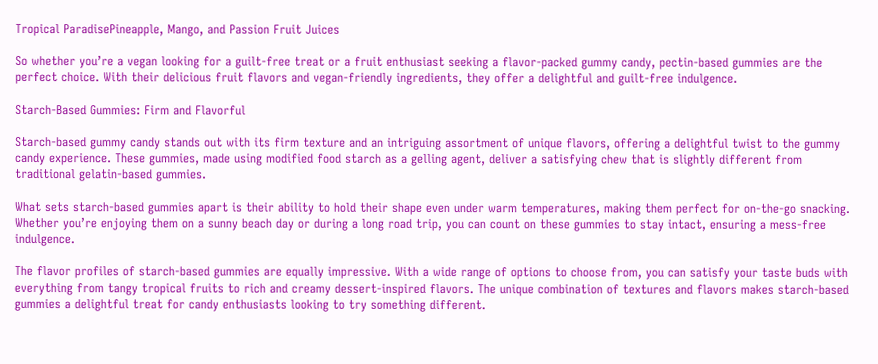Tropical ParadisePineapple, Mango, and Passion Fruit Juices

So whether you’re a vegan looking for a guilt-free treat or a fruit enthusiast seeking a flavor-packed gummy candy, pectin-based gummies are the perfect choice. With their delicious fruit flavors and vegan-friendly ingredients, they offer a delightful and guilt-free indulgence.

Starch-Based Gummies: Firm and Flavorful

Starch-based gummy candy stands out with its firm texture and an intriguing assortment of unique flavors, offering a delightful twist to the gummy candy experience. These gummies, made using modified food starch as a gelling agent, deliver a satisfying chew that is slightly different from traditional gelatin-based gummies.

What sets starch-based gummies apart is their ability to hold their shape even under warm temperatures, making them perfect for on-the-go snacking. Whether you’re enjoying them on a sunny beach day or during a long road trip, you can count on these gummies to stay intact, ensuring a mess-free indulgence.

The flavor profiles of starch-based gummies are equally impressive. With a wide range of options to choose from, you can satisfy your taste buds with everything from tangy tropical fruits to rich and creamy dessert-inspired flavors. The unique combination of textures and flavors makes starch-based gummies a delightful treat for candy enthusiasts looking to try something different.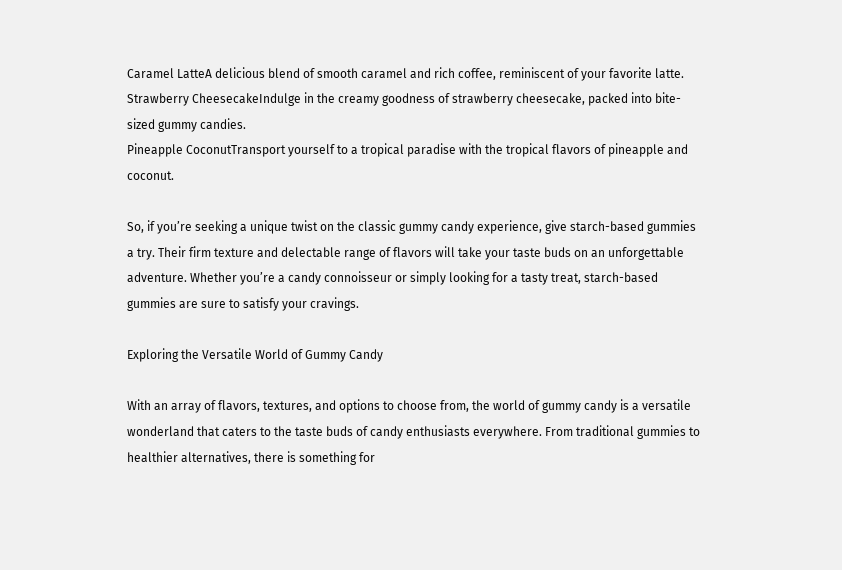Caramel LatteA delicious blend of smooth caramel and rich coffee, reminiscent of your favorite latte.
Strawberry CheesecakeIndulge in the creamy goodness of strawberry cheesecake, packed into bite-sized gummy candies.
Pineapple CoconutTransport yourself to a tropical paradise with the tropical flavors of pineapple and coconut.

So, if you’re seeking a unique twist on the classic gummy candy experience, give starch-based gummies a try. Their firm texture and delectable range of flavors will take your taste buds on an unforgettable adventure. Whether you’re a candy connoisseur or simply looking for a tasty treat, starch-based gummies are sure to satisfy your cravings.

Exploring the Versatile World of Gummy Candy

With an array of flavors, textures, and options to choose from, the world of gummy candy is a versatile wonderland that caters to the taste buds of candy enthusiasts everywhere. From traditional gummies to healthier alternatives, there is something for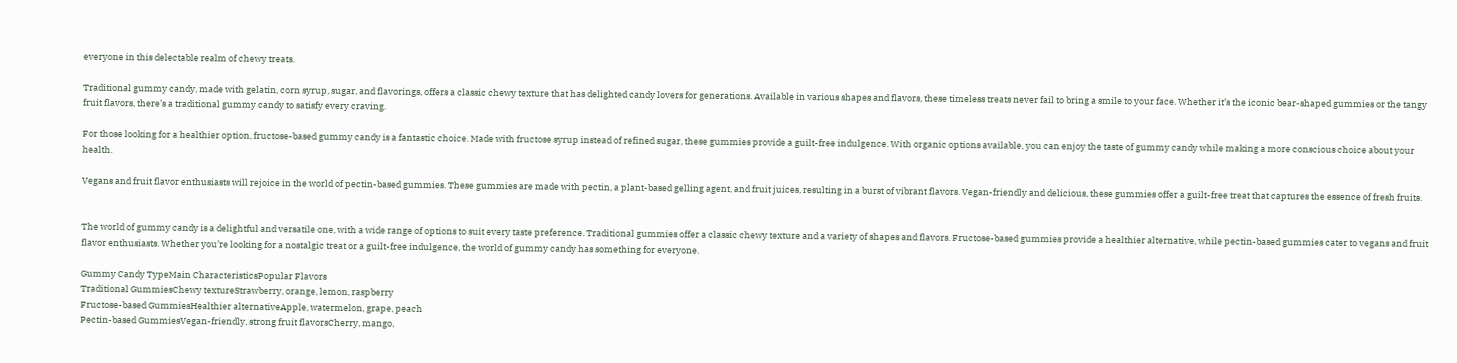everyone in this delectable realm of chewy treats.

Traditional gummy candy, made with gelatin, corn syrup, sugar, and flavorings, offers a classic chewy texture that has delighted candy lovers for generations. Available in various shapes and flavors, these timeless treats never fail to bring a smile to your face. Whether it’s the iconic bear-shaped gummies or the tangy fruit flavors, there’s a traditional gummy candy to satisfy every craving.

For those looking for a healthier option, fructose-based gummy candy is a fantastic choice. Made with fructose syrup instead of refined sugar, these gummies provide a guilt-free indulgence. With organic options available, you can enjoy the taste of gummy candy while making a more conscious choice about your health.

Vegans and fruit flavor enthusiasts will rejoice in the world of pectin-based gummies. These gummies are made with pectin, a plant-based gelling agent, and fruit juices, resulting in a burst of vibrant flavors. Vegan-friendly and delicious, these gummies offer a guilt-free treat that captures the essence of fresh fruits.


The world of gummy candy is a delightful and versatile one, with a wide range of options to suit every taste preference. Traditional gummies offer a classic chewy texture and a variety of shapes and flavors. Fructose-based gummies provide a healthier alternative, while pectin-based gummies cater to vegans and fruit flavor enthusiasts. Whether you’re looking for a nostalgic treat or a guilt-free indulgence, the world of gummy candy has something for everyone.

Gummy Candy TypeMain CharacteristicsPopular Flavors
Traditional GummiesChewy textureStrawberry, orange, lemon, raspberry
Fructose-based GummiesHealthier alternativeApple, watermelon, grape, peach
Pectin-based GummiesVegan-friendly, strong fruit flavorsCherry, mango,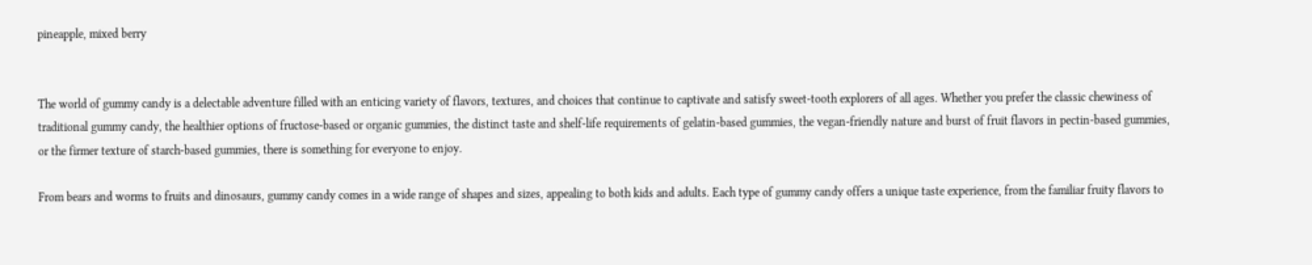pineapple, mixed berry


The world of gummy candy is a delectable adventure filled with an enticing variety of flavors, textures, and choices that continue to captivate and satisfy sweet-tooth explorers of all ages. Whether you prefer the classic chewiness of traditional gummy candy, the healthier options of fructose-based or organic gummies, the distinct taste and shelf-life requirements of gelatin-based gummies, the vegan-friendly nature and burst of fruit flavors in pectin-based gummies, or the firmer texture of starch-based gummies, there is something for everyone to enjoy.

From bears and worms to fruits and dinosaurs, gummy candy comes in a wide range of shapes and sizes, appealing to both kids and adults. Each type of gummy candy offers a unique taste experience, from the familiar fruity flavors to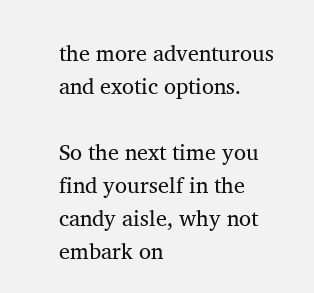the more adventurous and exotic options.

So the next time you find yourself in the candy aisle, why not embark on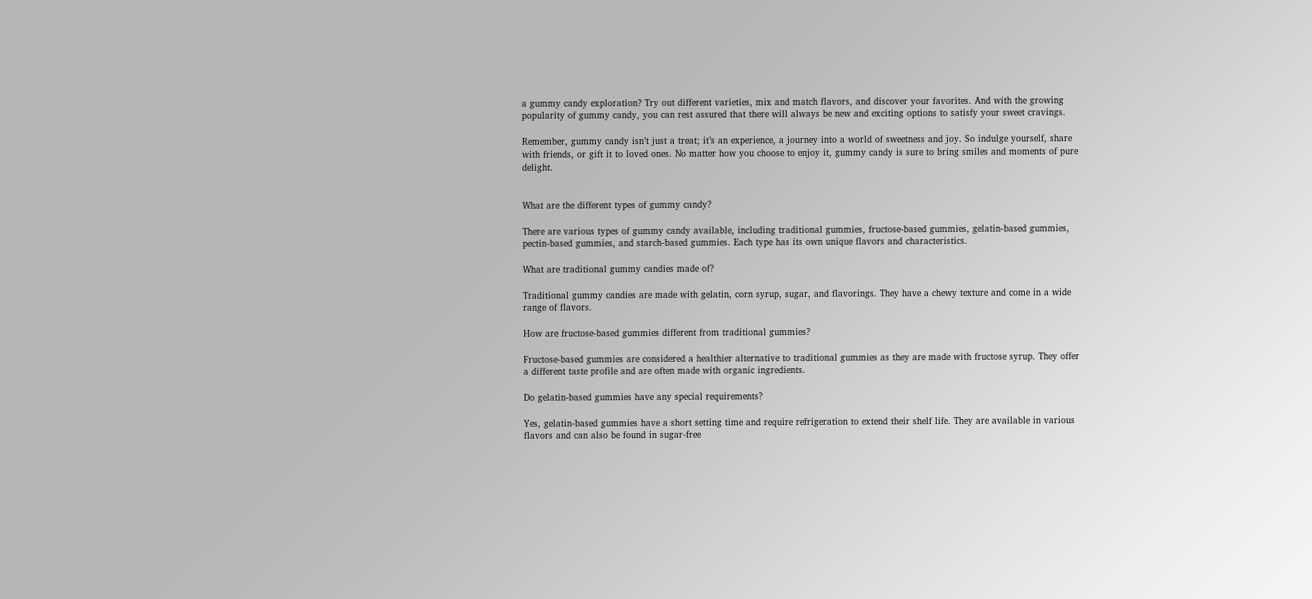a gummy candy exploration? Try out different varieties, mix and match flavors, and discover your favorites. And with the growing popularity of gummy candy, you can rest assured that there will always be new and exciting options to satisfy your sweet cravings.

Remember, gummy candy isn’t just a treat; it’s an experience, a journey into a world of sweetness and joy. So indulge yourself, share with friends, or gift it to loved ones. No matter how you choose to enjoy it, gummy candy is sure to bring smiles and moments of pure delight.


What are the different types of gummy candy?

There are various types of gummy candy available, including traditional gummies, fructose-based gummies, gelatin-based gummies, pectin-based gummies, and starch-based gummies. Each type has its own unique flavors and characteristics.

What are traditional gummy candies made of?

Traditional gummy candies are made with gelatin, corn syrup, sugar, and flavorings. They have a chewy texture and come in a wide range of flavors.

How are fructose-based gummies different from traditional gummies?

Fructose-based gummies are considered a healthier alternative to traditional gummies as they are made with fructose syrup. They offer a different taste profile and are often made with organic ingredients.

Do gelatin-based gummies have any special requirements?

Yes, gelatin-based gummies have a short setting time and require refrigeration to extend their shelf life. They are available in various flavors and can also be found in sugar-free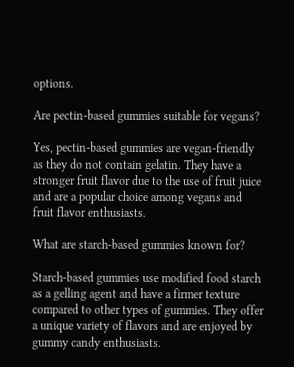options.

Are pectin-based gummies suitable for vegans?

Yes, pectin-based gummies are vegan-friendly as they do not contain gelatin. They have a stronger fruit flavor due to the use of fruit juice and are a popular choice among vegans and fruit flavor enthusiasts.

What are starch-based gummies known for?

Starch-based gummies use modified food starch as a gelling agent and have a firmer texture compared to other types of gummies. They offer a unique variety of flavors and are enjoyed by gummy candy enthusiasts.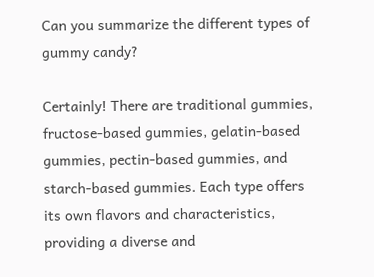Can you summarize the different types of gummy candy?

Certainly! There are traditional gummies, fructose-based gummies, gelatin-based gummies, pectin-based gummies, and starch-based gummies. Each type offers its own flavors and characteristics, providing a diverse and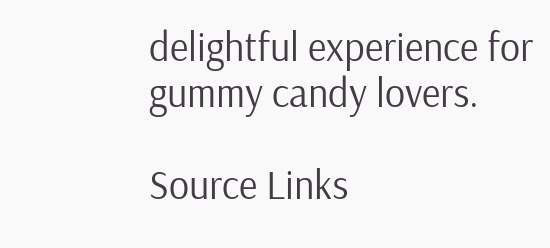delightful experience for gummy candy lovers.

Source Links